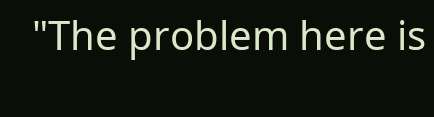"The problem here is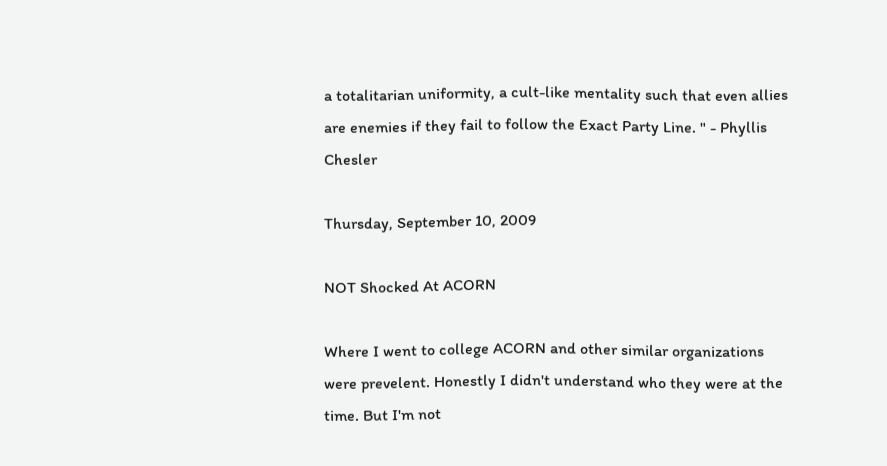a totalitarian uniformity, a cult-like mentality such that even allies are enemies if they fail to follow the Exact Party Line. " - Phyllis Chesler

Thursday, September 10, 2009

NOT Shocked At ACORN

Where I went to college ACORN and other similar organizations were prevelent. Honestly I didn't understand who they were at the time. But I'm not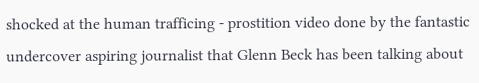shocked at the human trafficing - prostition video done by the fantastic undercover aspiring journalist that Glenn Beck has been talking about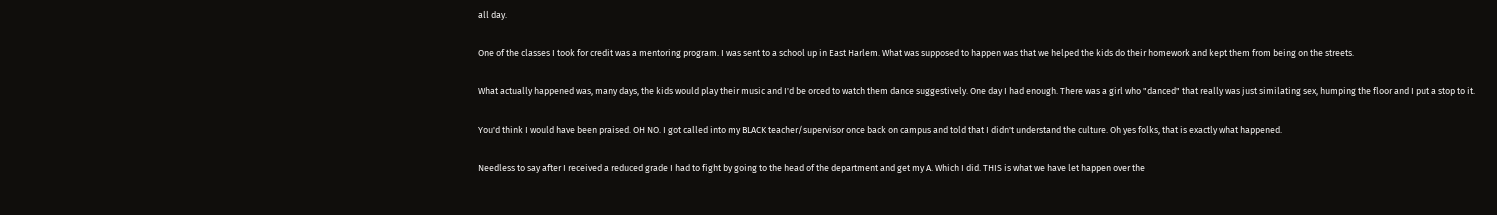all day.

One of the classes I took for credit was a mentoring program. I was sent to a school up in East Harlem. What was supposed to happen was that we helped the kids do their homework and kept them from being on the streets.

What actually happened was, many days, the kids would play their music and I'd be orced to watch them dance suggestively. One day I had enough. There was a girl who "danced" that really was just similating sex, humping the floor and I put a stop to it.

You'd think I would have been praised. OH NO. I got called into my BLACK teacher/supervisor once back on campus and told that I didn't understand the culture. Oh yes folks, that is exactly what happened.

Needless to say after I received a reduced grade I had to fight by going to the head of the department and get my A. Which I did. THIS is what we have let happen over the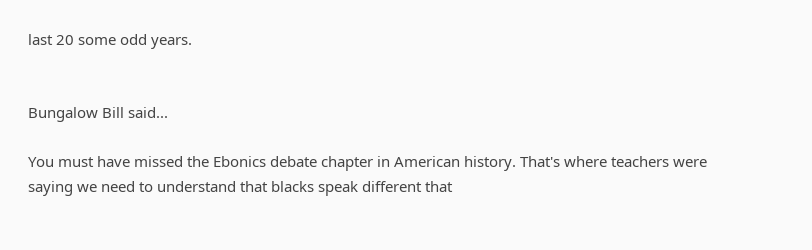last 20 some odd years.


Bungalow Bill said...

You must have missed the Ebonics debate chapter in American history. That's where teachers were saying we need to understand that blacks speak different that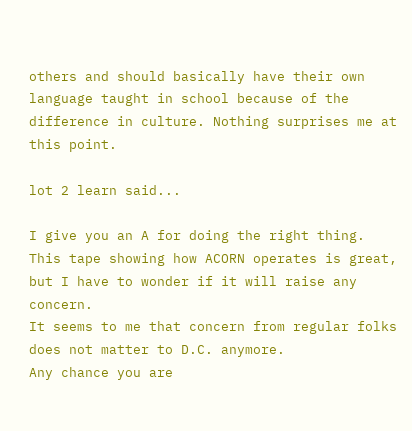others and should basically have their own language taught in school because of the difference in culture. Nothing surprises me at this point.

lot 2 learn said...

I give you an A for doing the right thing.
This tape showing how ACORN operates is great, but I have to wonder if it will raise any concern.
It seems to me that concern from regular folks does not matter to D.C. anymore.
Any chance you are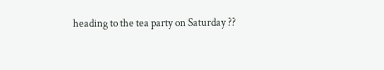heading to the tea party on Saturday ??